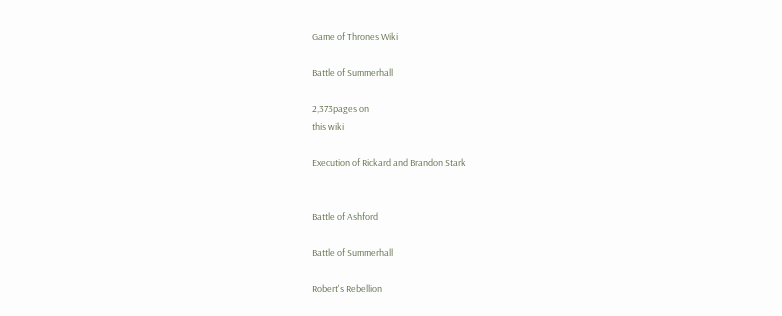Game of Thrones Wiki

Battle of Summerhall

2,373pages on
this wiki

Execution of Rickard and Brandon Stark


Battle of Ashford

Battle of Summerhall

Robert's Rebellion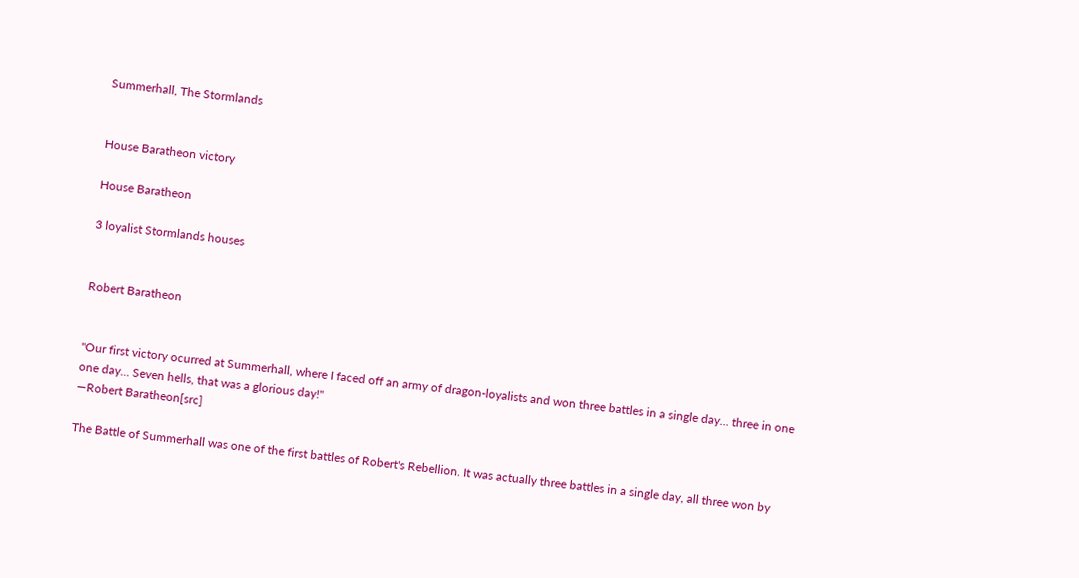Summerhall, The Stormlands


House Baratheon victory

House Baratheon

3 loyalist Stormlands houses


Robert Baratheon


"Our first victory ocurred at Summerhall, where I faced off an army of dragon-loyalists and won three battles in a single day... three in one one day... Seven hells, that was a glorious day!"
―Robert Baratheon[src]

The Battle of Summerhall was one of the first battles of Robert's Rebellion. It was actually three battles in a single day, all three won by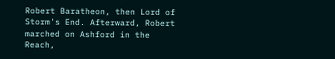Robert Baratheon, then Lord of Storm's End. Afterward, Robert marched on Ashford in the Reach,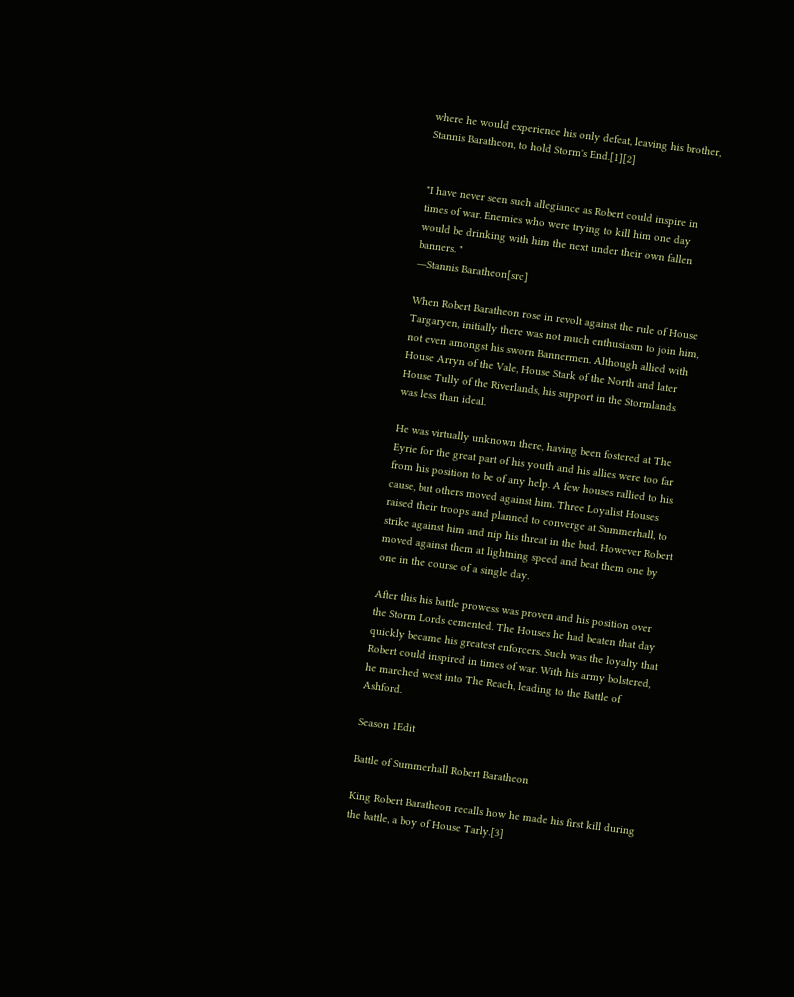where he would experience his only defeat, leaving his brother, Stannis Baratheon, to hold Storm's End.[1][2]


"I have never seen such allegiance as Robert could inspire in times of war. Enemies who were trying to kill him one day would be drinking with him the next under their own fallen banners. "
―Stannis Baratheon[src]

When Robert Baratheon rose in revolt against the rule of House Targaryen, initially there was not much enthusiasm to join him, not even amongst his sworn Bannermen. Although allied with House Arryn of the Vale, House Stark of the North and later House Tully of the Riverlands, his support in the Stormlands was less than ideal.

He was virtually unknown there, having been fostered at The Eyrie for the great part of his youth and his allies were too far from his position to be of any help. A few houses rallied to his cause, but others moved against him. Three Loyalist Houses raised their troops and planned to converge at Summerhall, to strike against him and nip his threat in the bud. However Robert moved against them at lightning speed and beat them one by one in the course of a single day.

After this his battle prowess was proven and his position over the Storm Lords cemented. The Houses he had beaten that day quickly became his greatest enforcers. Such was the loyalty that Robert could inspired in times of war. With his army bolstered, he marched west into The Reach, leading to the Battle of Ashford.

Season 1Edit

Battle of Summerhall Robert Baratheon

King Robert Baratheon recalls how he made his first kill during the battle, a boy of House Tarly.[3]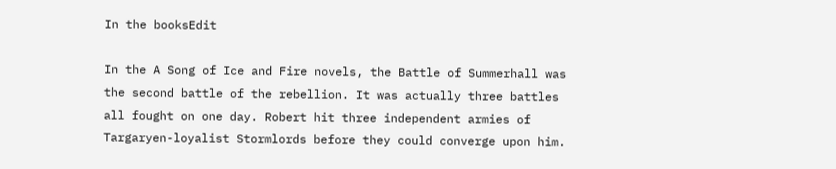In the booksEdit

In the A Song of Ice and Fire novels, the Battle of Summerhall was the second battle of the rebellion. It was actually three battles all fought on one day. Robert hit three independent armies of Targaryen-loyalist Stormlords before they could converge upon him.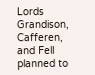Lords Grandison, Cafferen, and Fell planned to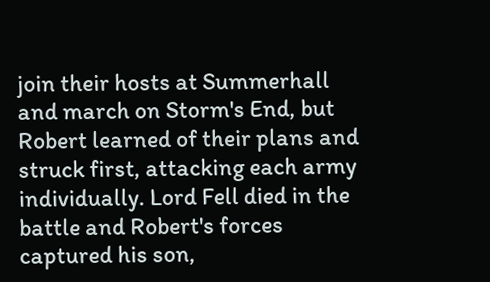join their hosts at Summerhall and march on Storm's End, but Robert learned of their plans and struck first, attacking each army individually. Lord Fell died in the battle and Robert's forces captured his son,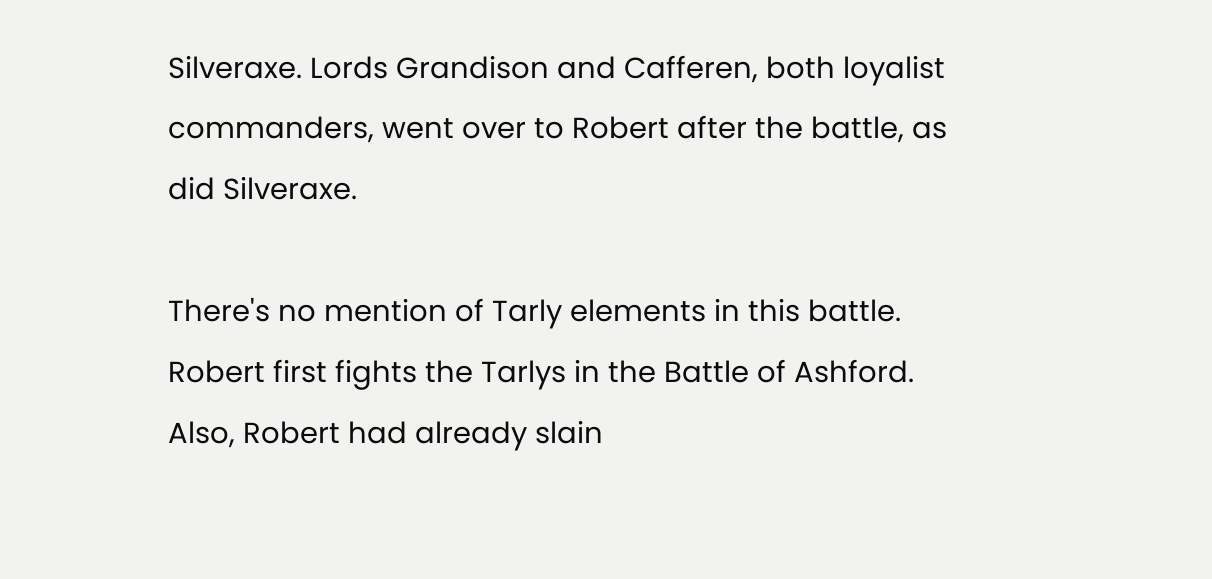Silveraxe. Lords Grandison and Cafferen, both loyalist commanders, went over to Robert after the battle, as did Silveraxe.

There's no mention of Tarly elements in this battle. Robert first fights the Tarlys in the Battle of Ashford. Also, Robert had already slain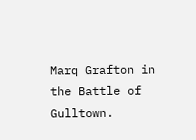Marq Grafton in the Battle of Gulltown.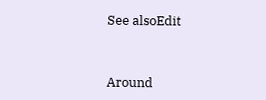See alsoEdit


Around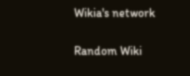Wikia's network

Random Wiki